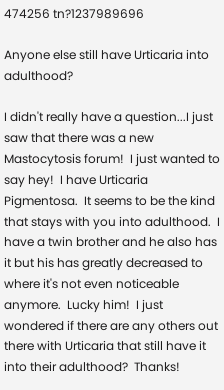474256 tn?1237989696

Anyone else still have Urticaria into adulthood?

I didn't really have a question...I just saw that there was a new Mastocytosis forum!  I just wanted to say hey!  I have Urticaria Pigmentosa.  It seems to be the kind that stays with you into adulthood.  I have a twin brother and he also has it but his has greatly decreased to where it's not even noticeable anymore.  Lucky him!  I just wondered if there are any others out there with Urticaria that still have it into their adulthood?  Thanks!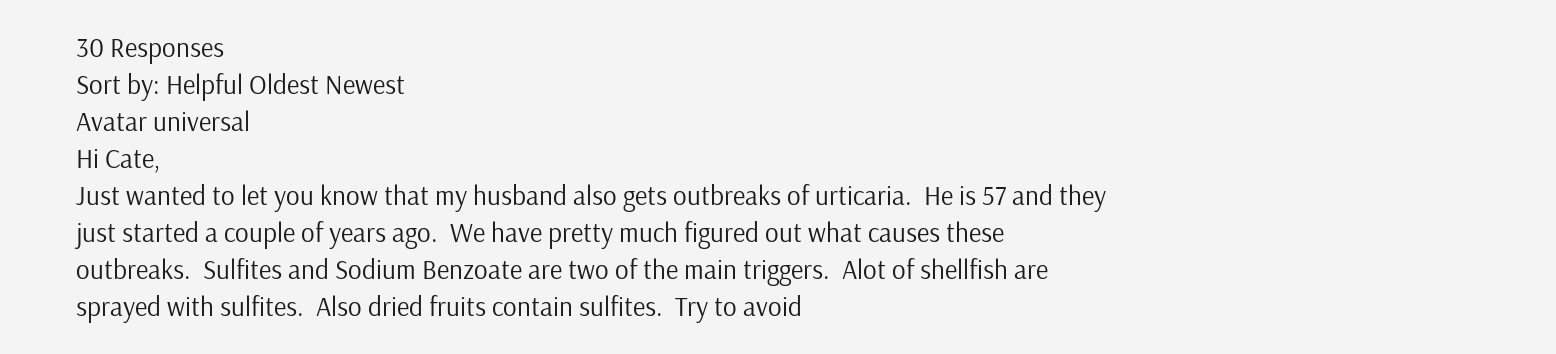30 Responses
Sort by: Helpful Oldest Newest
Avatar universal
Hi Cate,
Just wanted to let you know that my husband also gets outbreaks of urticaria.  He is 57 and they just started a couple of years ago.  We have pretty much figured out what causes these outbreaks.  Sulfites and Sodium Benzoate are two of the main triggers.  Alot of shellfish are sprayed with sulfites.  Also dried fruits contain sulfites.  Try to avoid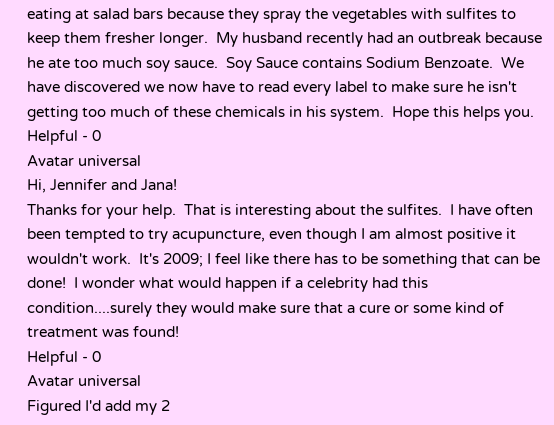eating at salad bars because they spray the vegetables with sulfites to keep them fresher longer.  My husband recently had an outbreak because he ate too much soy sauce.  Soy Sauce contains Sodium Benzoate.  We have discovered we now have to read every label to make sure he isn't getting too much of these chemicals in his system.  Hope this helps you.
Helpful - 0
Avatar universal
Hi, Jennifer and Jana!
Thanks for your help.  That is interesting about the sulfites.  I have often been tempted to try acupuncture, even though I am almost positive it wouldn't work.  It's 2009; I feel like there has to be something that can be done!  I wonder what would happen if a celebrity had this condition....surely they would make sure that a cure or some kind of treatment was found!
Helpful - 0
Avatar universal
Figured I'd add my 2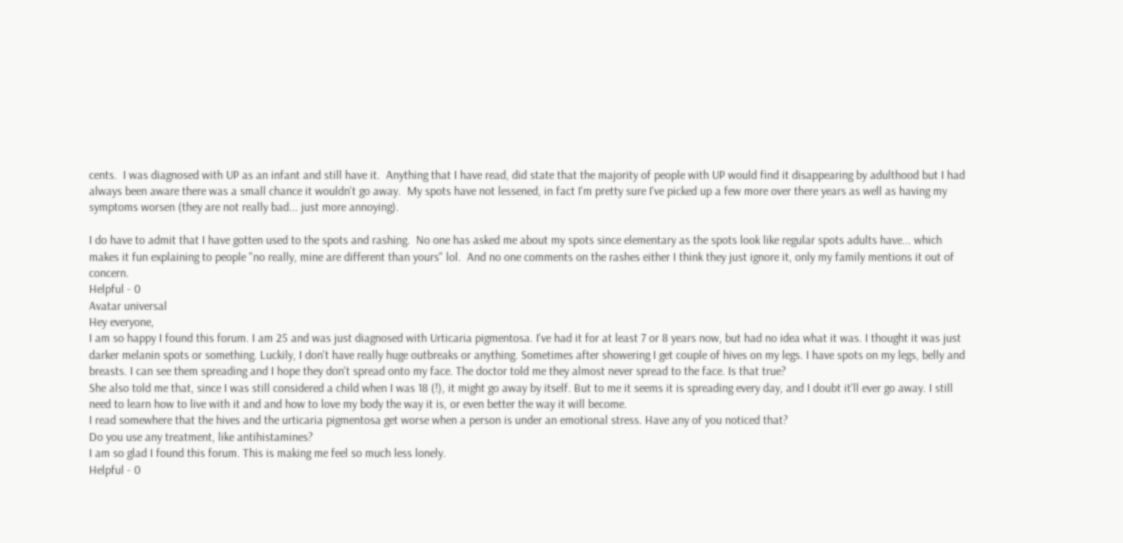cents.  I was diagnosed with UP as an infant and still have it.  Anything that I have read, did state that the majority of people with UP would find it disappearing by adulthood but I had always been aware there was a small chance it wouldn't go away.  My spots have not lessened, in fact I'm pretty sure I've picked up a few more over there years as well as having my symptoms worsen (they are not really bad... just more annoying).

I do have to admit that I have gotten used to the spots and rashing.  No one has asked me about my spots since elementary as the spots look like regular spots adults have... which makes it fun explaining to people "no really, mine are different than yours" lol.  And no one comments on the rashes either I think they just ignore it, only my family mentions it out of concern.
Helpful - 0
Avatar universal
Hey everyone,
I am so happy I found this forum. I am 25 and was just diagnosed with Urticaria pigmentosa. I've had it for at least 7 or 8 years now, but had no idea what it was. I thought it was just darker melanin spots or something. Luckily, I don't have really huge outbreaks or anything. Sometimes after showering I get couple of hives on my legs. I have spots on my legs, belly and breasts. I can see them spreading and I hope they don't spread onto my face. The doctor told me they almost never spread to the face. Is that true?
She also told me that, since I was still considered a child when I was 18 (!), it might go away by itself. But to me it seems it is spreading every day, and I doubt it'll ever go away. I still need to learn how to live with it and and how to love my body the way it is, or even better the way it will become.
I read somewhere that the hives and the urticaria pigmentosa get worse when a person is under an emotional stress. Have any of you noticed that?
Do you use any treatment, like antihistamines?
I am so glad I found this forum. This is making me feel so much less lonely.
Helpful - 0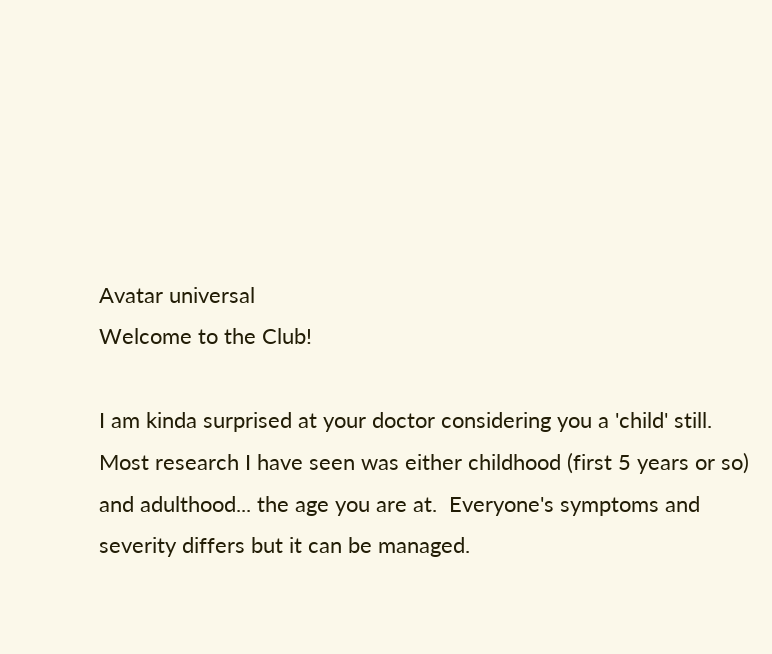Avatar universal
Welcome to the Club!

I am kinda surprised at your doctor considering you a 'child' still.  Most research I have seen was either childhood (first 5 years or so) and adulthood... the age you are at.  Everyone's symptoms and severity differs but it can be managed.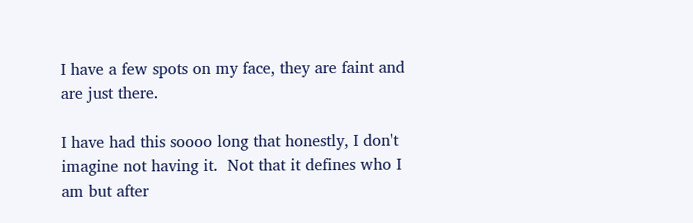I have a few spots on my face, they are faint and are just there.

I have had this soooo long that honestly, I don't imagine not having it.  Not that it defines who I am but after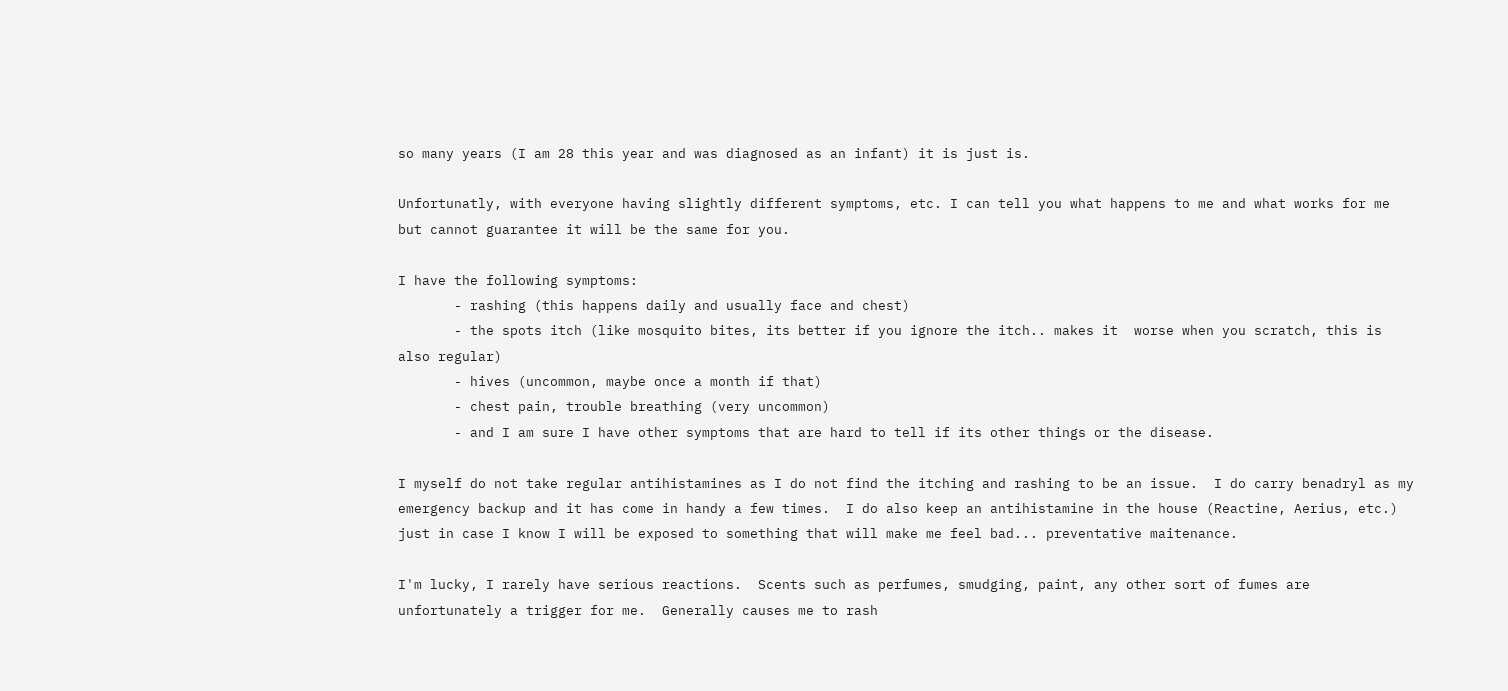so many years (I am 28 this year and was diagnosed as an infant) it is just is.

Unfortunatly, with everyone having slightly different symptoms, etc. I can tell you what happens to me and what works for me but cannot guarantee it will be the same for you.

I have the following symptoms:
       - rashing (this happens daily and usually face and chest)
       - the spots itch (like mosquito bites, its better if you ignore the itch.. makes it  worse when you scratch, this is also regular)
       - hives (uncommon, maybe once a month if that)
       - chest pain, trouble breathing (very uncommon)
       - and I am sure I have other symptoms that are hard to tell if its other things or the disease.

I myself do not take regular antihistamines as I do not find the itching and rashing to be an issue.  I do carry benadryl as my emergency backup and it has come in handy a few times.  I do also keep an antihistamine in the house (Reactine, Aerius, etc.) just in case I know I will be exposed to something that will make me feel bad... preventative maitenance.

I'm lucky, I rarely have serious reactions.  Scents such as perfumes, smudging, paint, any other sort of fumes are unfortunately a trigger for me.  Generally causes me to rash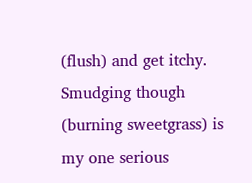(flush) and get itchy.  Smudging though (burning sweetgrass) is my one serious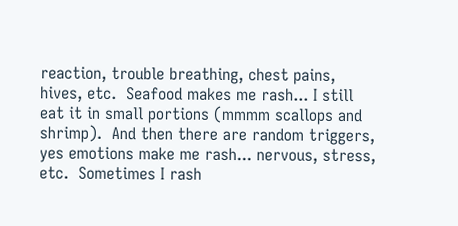reaction, trouble breathing, chest pains, hives, etc.  Seafood makes me rash... I still eat it in small portions (mmmm scallops and shrimp).  And then there are random triggers, yes emotions make me rash... nervous, stress, etc.  Sometimes I rash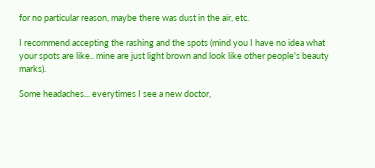for no particular reason, maybe there was dust in the air, etc.

I recommend accepting the rashing and the spots (mind you I have no idea what your spots are like.. mine are just light brown and look like other people's beauty marks).

Some headaches... everytimes I see a new doctor,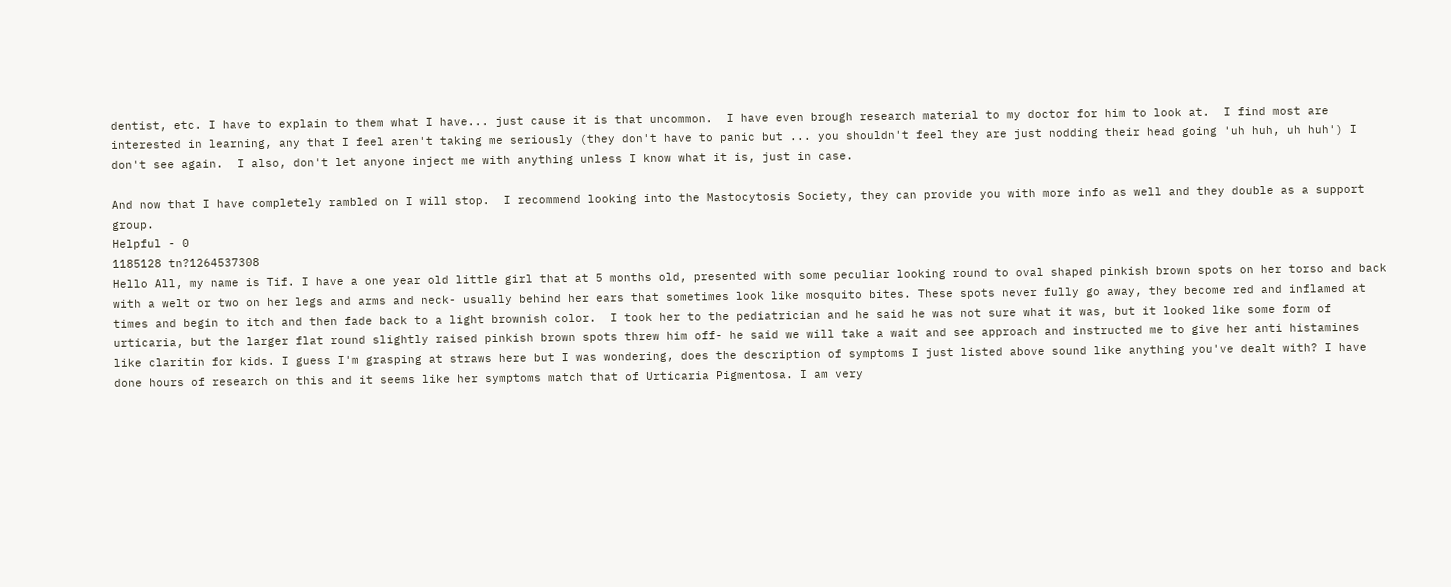dentist, etc. I have to explain to them what I have... just cause it is that uncommon.  I have even brough research material to my doctor for him to look at.  I find most are interested in learning, any that I feel aren't taking me seriously (they don't have to panic but ... you shouldn't feel they are just nodding their head going 'uh huh, uh huh') I don't see again.  I also, don't let anyone inject me with anything unless I know what it is, just in case.

And now that I have completely rambled on I will stop.  I recommend looking into the Mastocytosis Society, they can provide you with more info as well and they double as a support group.
Helpful - 0
1185128 tn?1264537308
Hello All, my name is Tif. I have a one year old little girl that at 5 months old, presented with some peculiar looking round to oval shaped pinkish brown spots on her torso and back with a welt or two on her legs and arms and neck- usually behind her ears that sometimes look like mosquito bites. These spots never fully go away, they become red and inflamed at times and begin to itch and then fade back to a light brownish color.  I took her to the pediatrician and he said he was not sure what it was, but it looked like some form of urticaria, but the larger flat round slightly raised pinkish brown spots threw him off- he said we will take a wait and see approach and instructed me to give her anti histamines like claritin for kids. I guess I'm grasping at straws here but I was wondering, does the description of symptoms I just listed above sound like anything you've dealt with? I have done hours of research on this and it seems like her symptoms match that of Urticaria Pigmentosa. I am very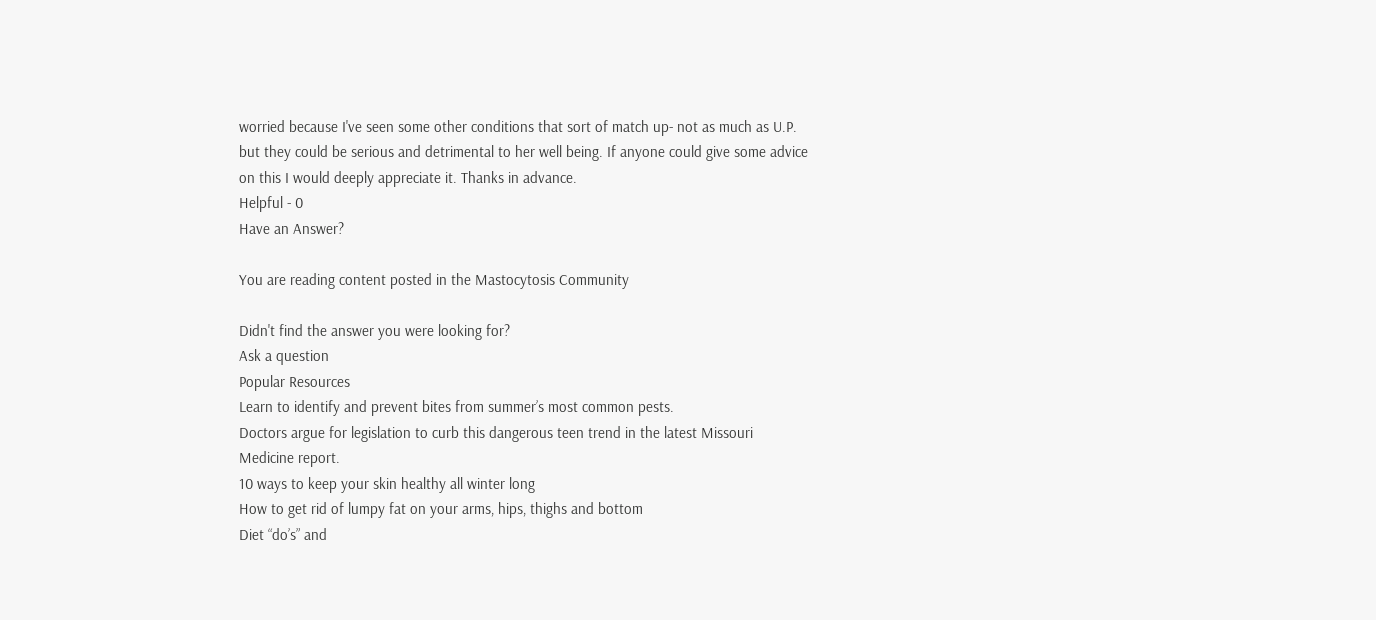worried because I've seen some other conditions that sort of match up- not as much as U.P. but they could be serious and detrimental to her well being. If anyone could give some advice on this I would deeply appreciate it. Thanks in advance.
Helpful - 0
Have an Answer?

You are reading content posted in the Mastocytosis Community

Didn't find the answer you were looking for?
Ask a question
Popular Resources
Learn to identify and prevent bites from summer’s most common pests.
Doctors argue for legislation to curb this dangerous teen trend in the latest Missouri Medicine report.
10 ways to keep your skin healthy all winter long
How to get rid of lumpy fat on your arms, hips, thighs and bottom
Diet “do’s” and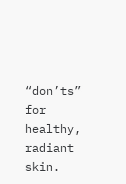“don’ts” for healthy, radiant skin.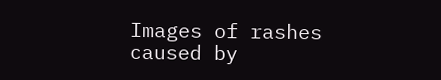Images of rashes caused by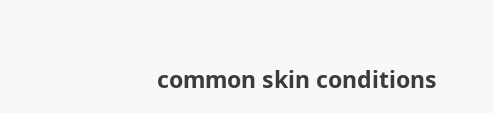common skin conditions